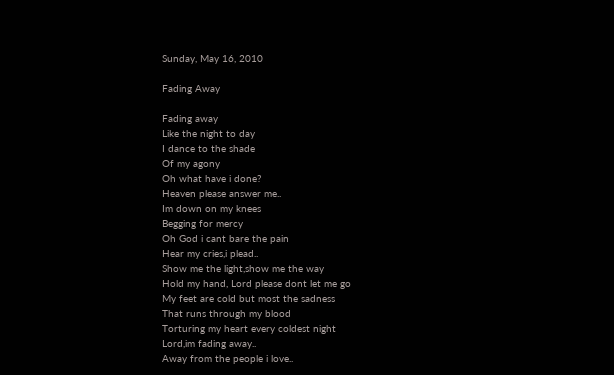Sunday, May 16, 2010

Fading Away

Fading away
Like the night to day
I dance to the shade
Of my agony
Oh what have i done?
Heaven please answer me..
Im down on my knees
Begging for mercy
Oh God i cant bare the pain
Hear my cries,i plead..
Show me the light,show me the way
Hold my hand, Lord please dont let me go
My feet are cold but most the sadness
That runs through my blood
Torturing my heart every coldest night
Lord,im fading away..
Away from the people i love..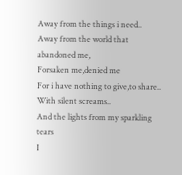Away from the things i need..
Away from the world that abandoned me,
Forsaken me,denied me
For i have nothing to give,to share..
With silent screams..
And the lights from my sparkling tears
I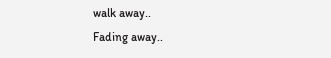walk away..
Fading away..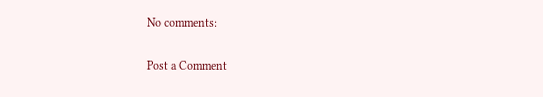No comments:

Post a Comment